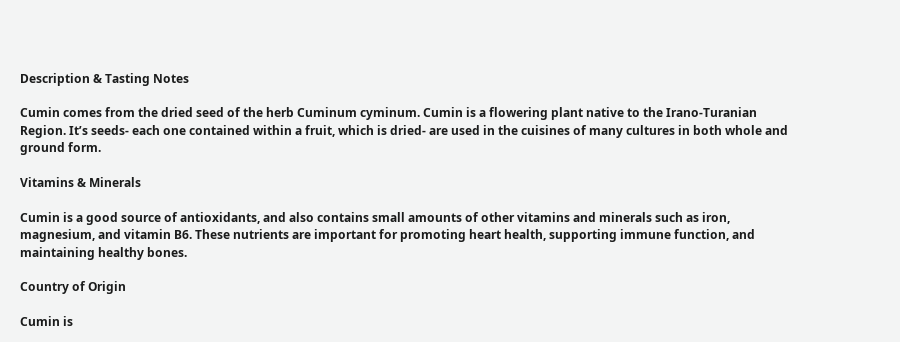Description & Tasting Notes

Cumin comes from the dried seed of the herb Cuminum cyminum. Cumin is a flowering plant native to the Irano-Turanian Region. It’s seeds- each one contained within a fruit, which is dried- are used in the cuisines of many cultures in both whole and ground form.

Vitamins & Minerals

Cumin is a good source of antioxidants, and also contains small amounts of other vitamins and minerals such as iron, magnesium, and vitamin B6. These nutrients are important for promoting heart health, supporting immune function, and maintaining healthy bones.

Country of Origin

Cumin is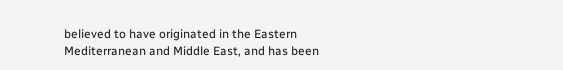believed to have originated in the Eastern Mediterranean and Middle East, and has been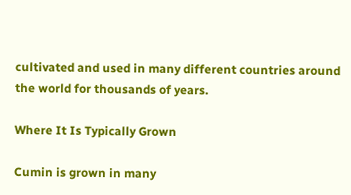cultivated and used in many different countries around the world for thousands of years.

Where It Is Typically Grown

Cumin is grown in many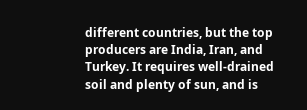different countries, but the top producers are India, Iran, and Turkey. It requires well-drained soil and plenty of sun, and is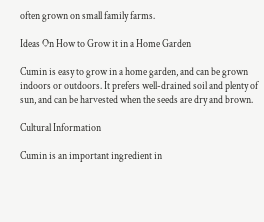often grown on small family farms.

Ideas On How to Grow it in a Home Garden

Cumin is easy to grow in a home garden, and can be grown indoors or outdoors. It prefers well-drained soil and plenty of sun, and can be harvested when the seeds are dry and brown.

Cultural Information

Cumin is an important ingredient in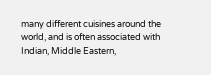many different cuisines around the world, and is often associated with Indian, Middle Eastern,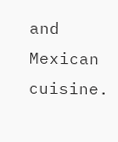and Mexican cuisine.